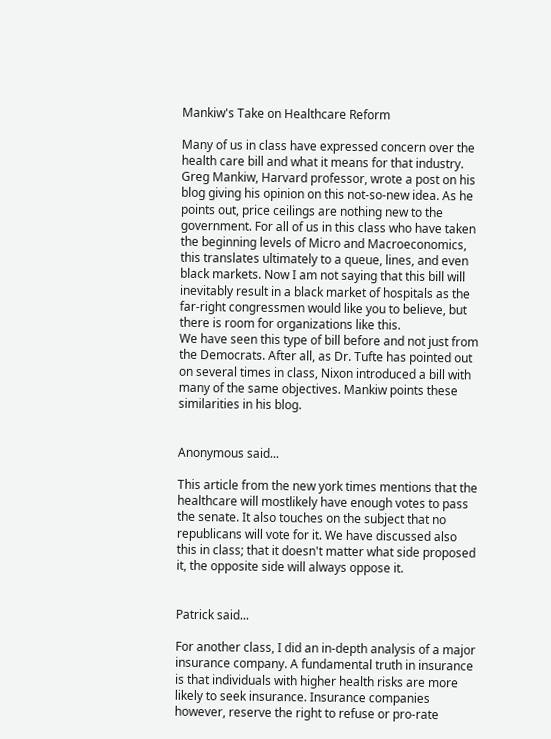Mankiw's Take on Healthcare Reform

Many of us in class have expressed concern over the health care bill and what it means for that industry. Greg Mankiw, Harvard professor, wrote a post on his blog giving his opinion on this not-so-new idea. As he points out, price ceilings are nothing new to the government. For all of us in this class who have taken the beginning levels of Micro and Macroeconomics, this translates ultimately to a queue, lines, and even black markets. Now I am not saying that this bill will inevitably result in a black market of hospitals as the far-right congressmen would like you to believe, but there is room for organizations like this.
We have seen this type of bill before and not just from the Democrats. After all, as Dr. Tufte has pointed out on several times in class, Nixon introduced a bill with many of the same objectives. Mankiw points these similarities in his blog.


Anonymous said...

This article from the new york times mentions that the healthcare will mostlikely have enough votes to pass the senate. It also touches on the subject that no republicans will vote for it. We have discussed also this in class; that it doesn't matter what side proposed it, the opposite side will always oppose it.


Patrick said...

For another class, I did an in-depth analysis of a major insurance company. A fundamental truth in insurance is that individuals with higher health risks are more likely to seek insurance. Insurance companies however, reserve the right to refuse or pro-rate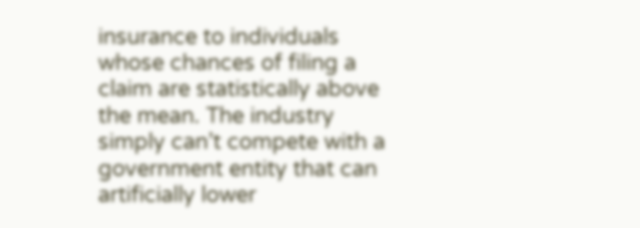insurance to individuals whose chances of filing a claim are statistically above the mean. The industry simply can’t compete with a government entity that can artificially lower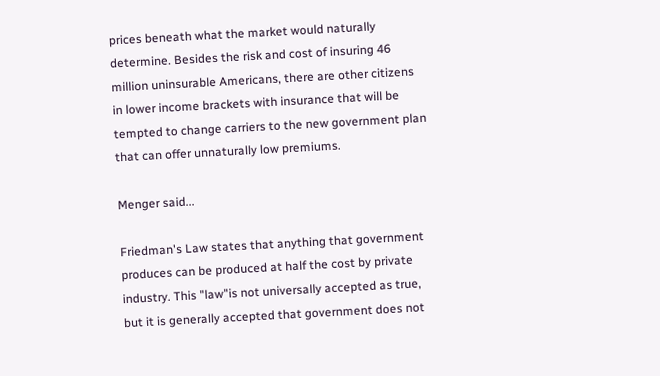prices beneath what the market would naturally determine. Besides the risk and cost of insuring 46 million uninsurable Americans, there are other citizens in lower income brackets with insurance that will be tempted to change carriers to the new government plan that can offer unnaturally low premiums.

Menger said...

Friedman's Law states that anything that government produces can be produced at half the cost by private industry. This "law"is not universally accepted as true, but it is generally accepted that government does not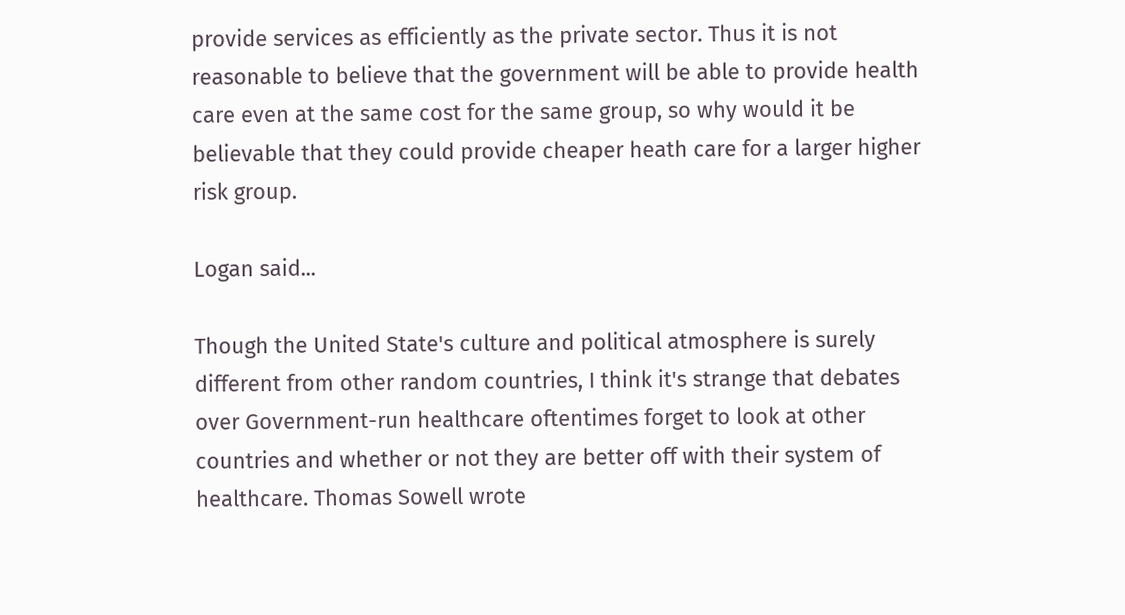provide services as efficiently as the private sector. Thus it is not reasonable to believe that the government will be able to provide health care even at the same cost for the same group, so why would it be believable that they could provide cheaper heath care for a larger higher risk group.

Logan said...

Though the United State's culture and political atmosphere is surely different from other random countries, I think it's strange that debates over Government-run healthcare oftentimes forget to look at other countries and whether or not they are better off with their system of healthcare. Thomas Sowell wrote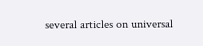several articles on universal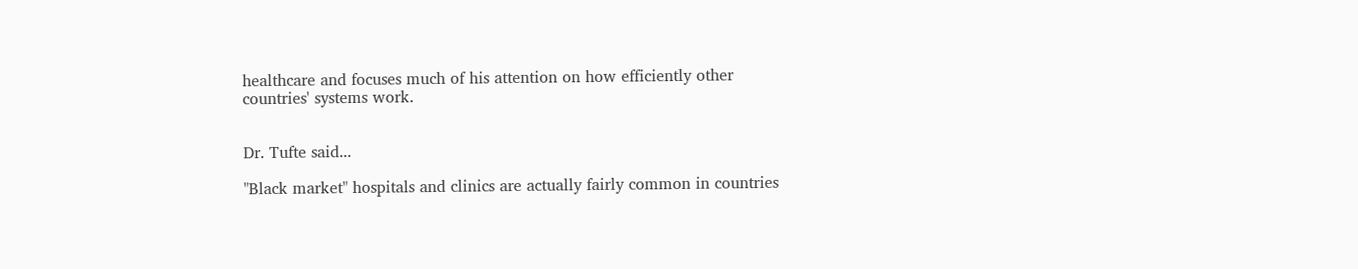healthcare and focuses much of his attention on how efficiently other countries' systems work.


Dr. Tufte said...

"Black market" hospitals and clinics are actually fairly common in countries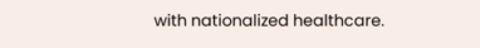with nationalized healthcare.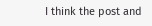I think the post and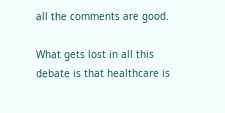all the comments are good.

What gets lost in all this debate is that healthcare is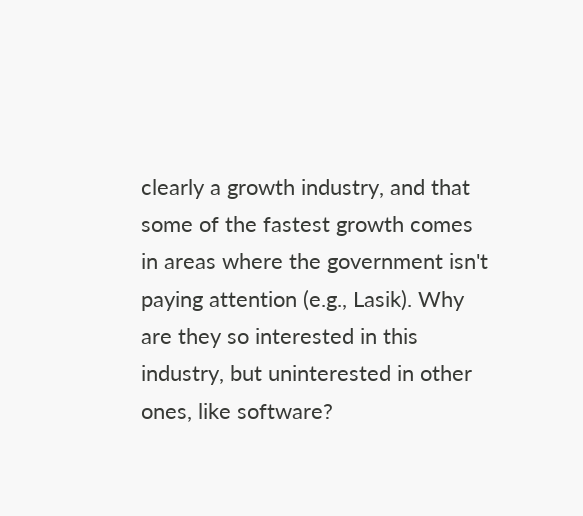clearly a growth industry, and that some of the fastest growth comes in areas where the government isn't paying attention (e.g., Lasik). Why are they so interested in this industry, but uninterested in other ones, like software?